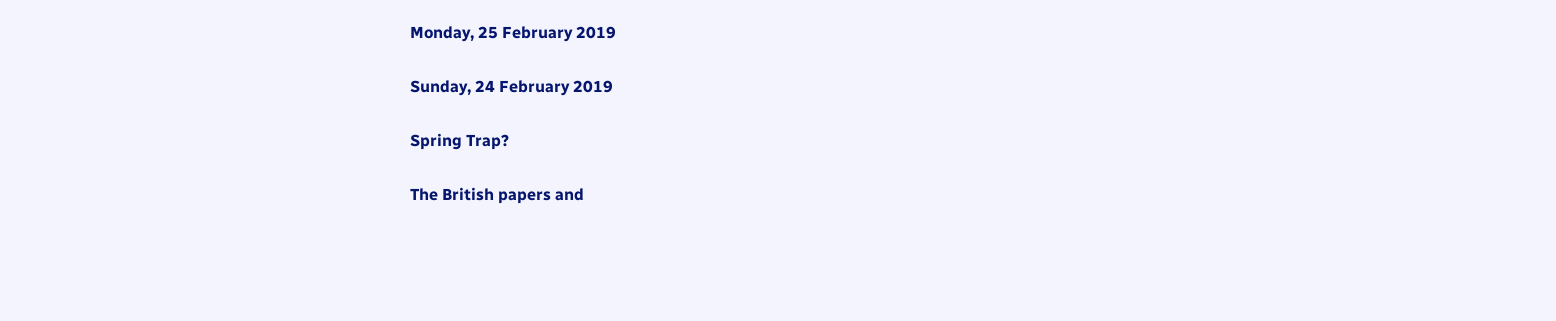Monday, 25 February 2019

Sunday, 24 February 2019

Spring Trap?

The British papers and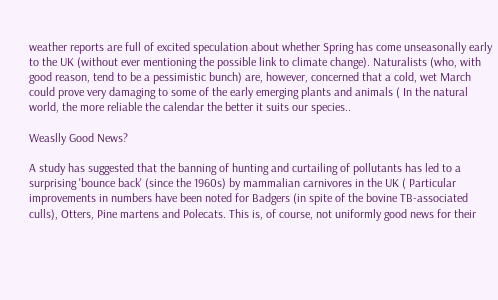weather reports are full of excited speculation about whether Spring has come unseasonally early to the UK (without ever mentioning the possible link to climate change). Naturalists (who, with good reason, tend to be a pessimistic bunch) are, however, concerned that a cold, wet March could prove very damaging to some of the early emerging plants and animals ( In the natural world, the more reliable the calendar the better it suits our species..

Weaslly Good News?

A study has suggested that the banning of hunting and curtailing of pollutants has led to a surprising 'bounce back' (since the 1960s) by mammalian carnivores in the UK ( Particular improvements in numbers have been noted for Badgers (in spite of the bovine TB-associated culls), Otters, Pine martens and Polecats. This is, of course, not uniformly good news for their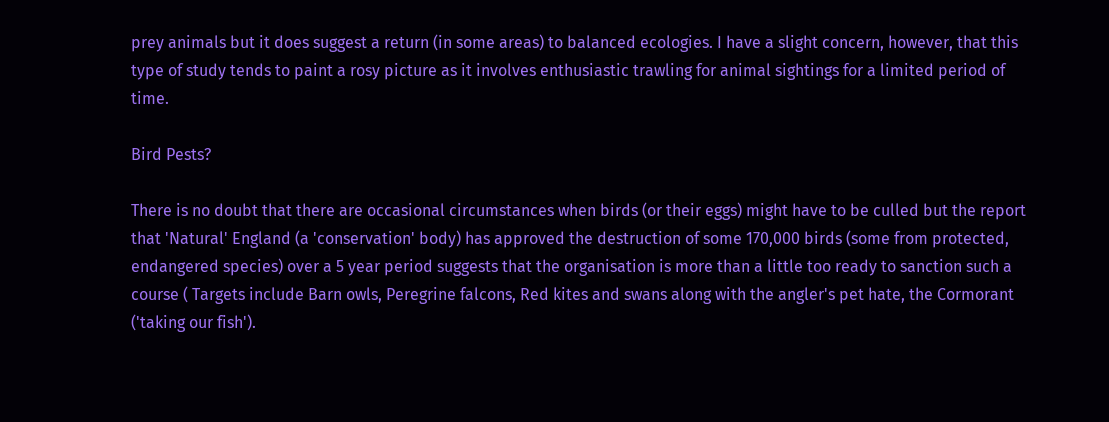prey animals but it does suggest a return (in some areas) to balanced ecologies. I have a slight concern, however, that this type of study tends to paint a rosy picture as it involves enthusiastic trawling for animal sightings for a limited period of time.

Bird Pests?

There is no doubt that there are occasional circumstances when birds (or their eggs) might have to be culled but the report that 'Natural' England (a 'conservation' body) has approved the destruction of some 170,000 birds (some from protected, endangered species) over a 5 year period suggests that the organisation is more than a little too ready to sanction such a course ( Targets include Barn owls, Peregrine falcons, Red kites and swans along with the angler's pet hate, the Cormorant ('taking our fish').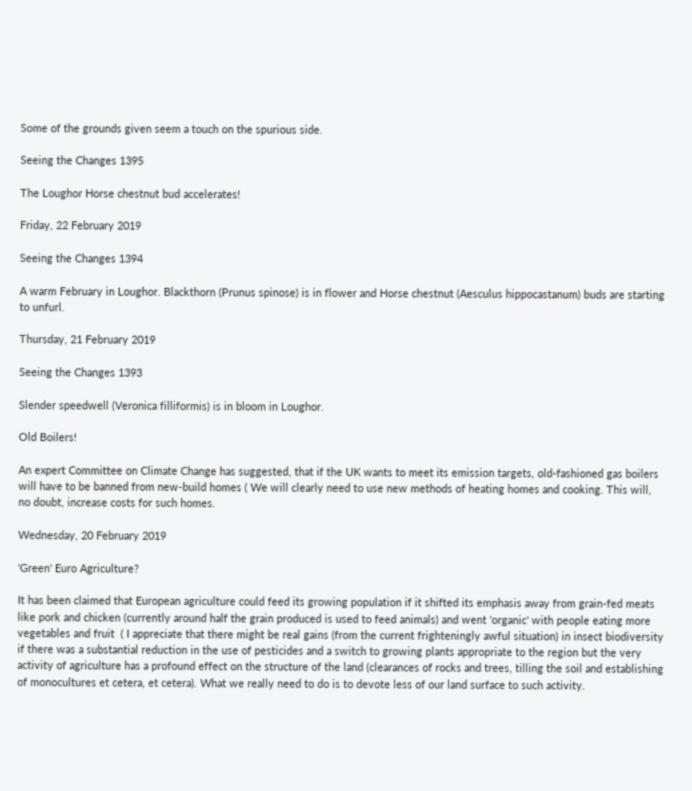Some of the grounds given seem a touch on the spurious side.

Seeing the Changes 1395

The Loughor Horse chestnut bud accelerates!

Friday, 22 February 2019

Seeing the Changes 1394

A warm February in Loughor. Blackthorn (Prunus spinose) is in flower and Horse chestnut (Aesculus hippocastanum) buds are starting to unfurl.

Thursday, 21 February 2019

Seeing the Changes 1393

Slender speedwell (Veronica filliformis) is in bloom in Loughor.

Old Boilers!

An expert Committee on Climate Change has suggested, that if the UK wants to meet its emission targets, old-fashioned gas boilers will have to be banned from new-build homes ( We will clearly need to use new methods of heating homes and cooking. This will, no doubt, increase costs for such homes.

Wednesday, 20 February 2019

'Green' Euro Agriculture?

It has been claimed that European agriculture could feed its growing population if it shifted its emphasis away from grain-fed meats like pork and chicken (currently around half the grain produced is used to feed animals) and went 'organic' with people eating more vegetables and fruit  ( I appreciate that there might be real gains (from the current frighteningly awful situation) in insect biodiversity if there was a substantial reduction in the use of pesticides and a switch to growing plants appropriate to the region but the very activity of agriculture has a profound effect on the structure of the land (clearances of rocks and trees, tilling the soil and establishing of monocultures et cetera, et cetera). What we really need to do is to devote less of our land surface to such activity.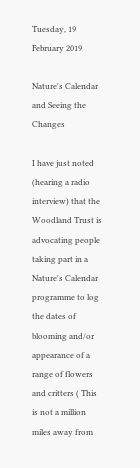Tuesday, 19 February 2019

Nature's Calendar and Seeing the Changes

I have just noted (hearing a radio interview) that the Woodland Trust is advocating people taking part in a Nature's Calendar programme to log the dates of blooming and/or appearance of a range of flowers and critters ( This is not a million miles away from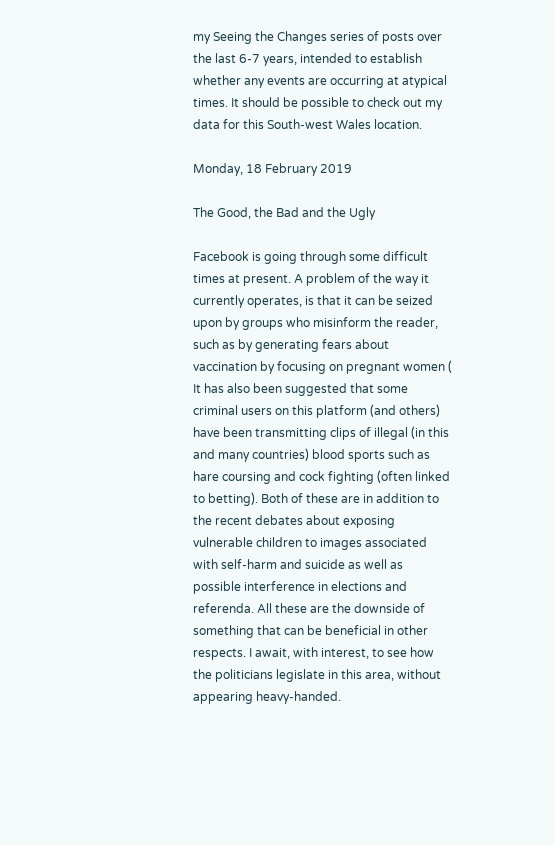my Seeing the Changes series of posts over the last 6-7 years, intended to establish whether any events are occurring at atypical times. It should be possible to check out my data for this South-west Wales location.

Monday, 18 February 2019

The Good, the Bad and the Ugly

Facebook is going through some difficult times at present. A problem of the way it currently operates, is that it can be seized upon by groups who misinform the reader, such as by generating fears about vaccination by focusing on pregnant women ( It has also been suggested that some criminal users on this platform (and others) have been transmitting clips of illegal (in this and many countries) blood sports such as hare coursing and cock fighting (often linked to betting). Both of these are in addition to the recent debates about exposing vulnerable children to images associated with self-harm and suicide as well as possible interference in elections and referenda. All these are the downside of something that can be beneficial in other respects. I await, with interest, to see how the politicians legislate in this area, without appearing heavy-handed.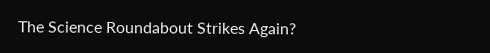The Science Roundabout Strikes Again?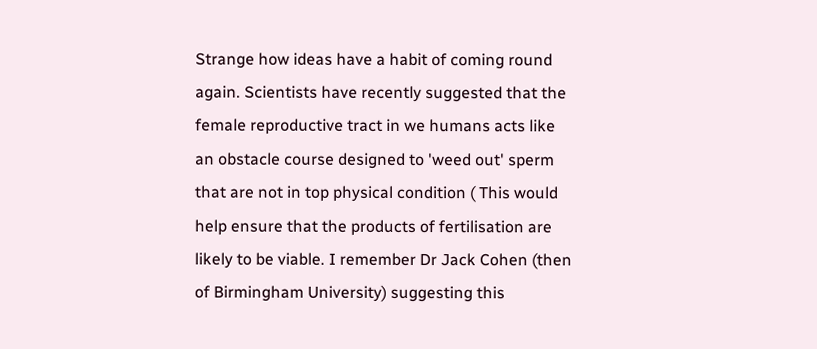Strange how ideas have a habit of coming round again. Scientists have recently suggested that the female reproductive tract in we humans acts like an obstacle course designed to 'weed out' sperm that are not in top physical condition ( This would help ensure that the products of fertilisation are likely to be viable. I remember Dr Jack Cohen (then of Birmingham University) suggesting this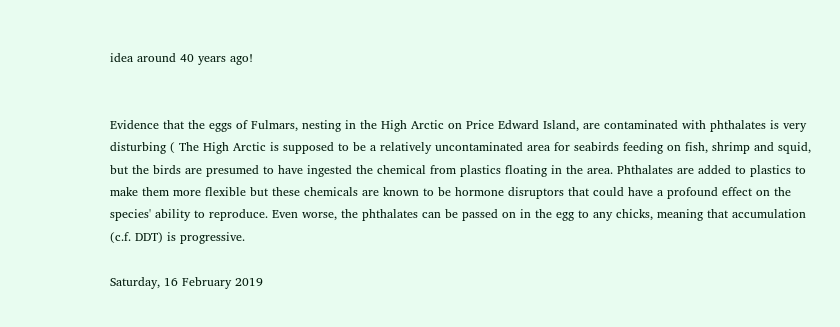idea around 40 years ago!


Evidence that the eggs of Fulmars, nesting in the High Arctic on Price Edward Island, are contaminated with phthalates is very disturbing ( The High Arctic is supposed to be a relatively uncontaminated area for seabirds feeding on fish, shrimp and squid, but the birds are presumed to have ingested the chemical from plastics floating in the area. Phthalates are added to plastics to make them more flexible but these chemicals are known to be hormone disruptors that could have a profound effect on the species' ability to reproduce. Even worse, the phthalates can be passed on in the egg to any chicks, meaning that accumulation (c.f. DDT) is progressive.

Saturday, 16 February 2019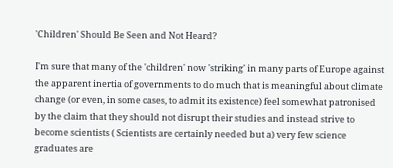'Children' Should Be Seen and Not Heard?

I'm sure that many of the 'children' now 'striking' in many parts of Europe against the apparent inertia of governments to do much that is meaningful about climate change (or even, in some cases, to admit its existence) feel somewhat patronised by the claim that they should not disrupt their studies and instead strive to become scientists ( Scientists are certainly needed but a) very few science graduates are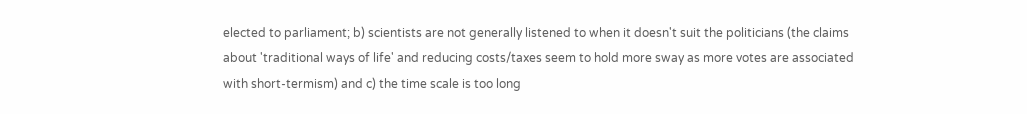elected to parliament; b) scientists are not generally listened to when it doesn't suit the politicians (the claims about 'traditional ways of life' and reducing costs/taxes seem to hold more sway as more votes are associated with short-termism) and c) the time scale is too long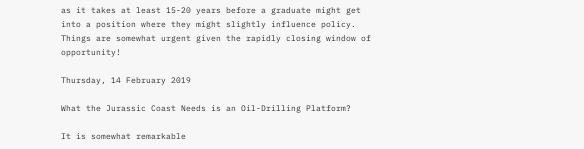as it takes at least 15-20 years before a graduate might get into a position where they might slightly influence policy. Things are somewhat urgent given the rapidly closing window of opportunity!

Thursday, 14 February 2019

What the Jurassic Coast Needs is an Oil-Drilling Platform?

It is somewhat remarkable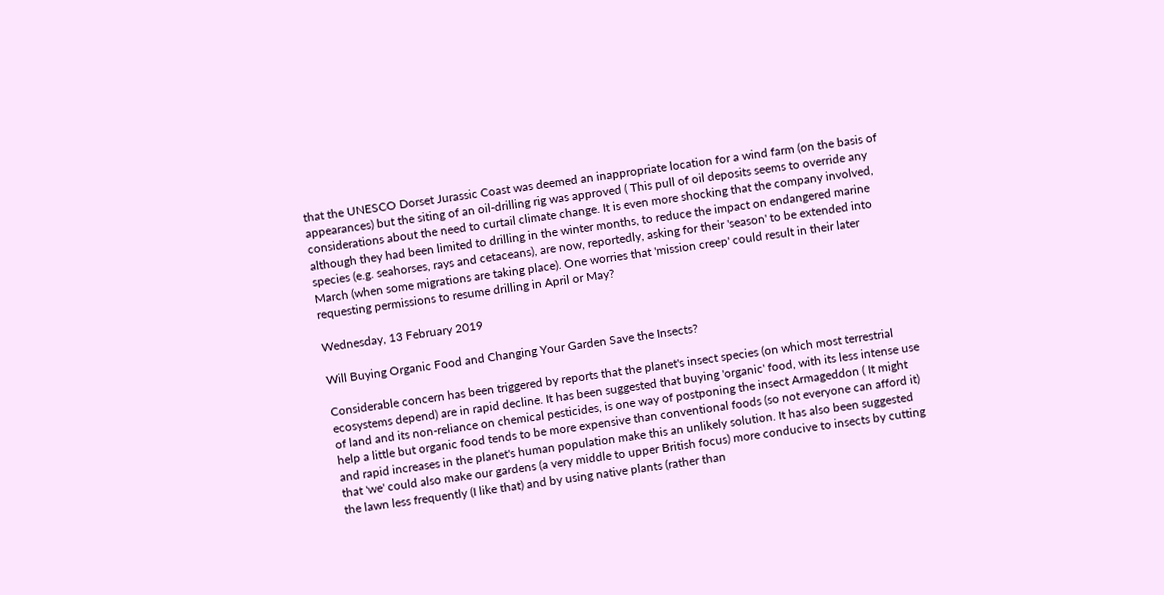that the UNESCO Dorset Jurassic Coast was deemed an inappropriate location for a wind farm (on the basis of  appearances) but the siting of an oil-drilling rig was approved ( This pull of oil deposits seems to override any considerations about the need to curtail climate change. It is even more shocking that the company involved, although they had been limited to drilling in the winter months, to reduce the impact on endangered marine species (e.g. seahorses, rays and cetaceans), are now, reportedly, asking for their 'season' to be extended into March (when some migrations are taking place). One worries that 'mission creep' could result in their later requesting permissions to resume drilling in April or May?

Wednesday, 13 February 2019

Will Buying Organic Food and Changing Your Garden Save the Insects?

Considerable concern has been triggered by reports that the planet's insect species (on which most terrestrial ecosystems depend) are in rapid decline. It has been suggested that buying 'organic' food, with its less intense use of land and its non-reliance on chemical pesticides, is one way of postponing the insect Armageddon ( It might help a little but organic food tends to be more expensive than conventional foods (so not everyone can afford it) and rapid increases in the planet's human population make this an unlikely solution. It has also been suggested that 'we' could also make our gardens (a very middle to upper British focus) more conducive to insects by cutting the lawn less frequently (I like that) and by using native plants (rather than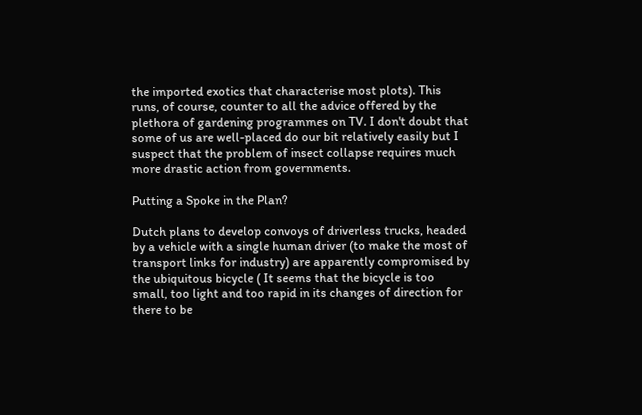the imported exotics that characterise most plots). This runs, of course, counter to all the advice offered by the plethora of gardening programmes on TV. I don't doubt that some of us are well-placed do our bit relatively easily but I suspect that the problem of insect collapse requires much more drastic action from governments.

Putting a Spoke in the Plan?

Dutch plans to develop convoys of driverless trucks, headed by a vehicle with a single human driver (to make the most of transport links for industry) are apparently compromised by the ubiquitous bicycle ( It seems that the bicycle is too small, too light and too rapid in its changes of direction for there to be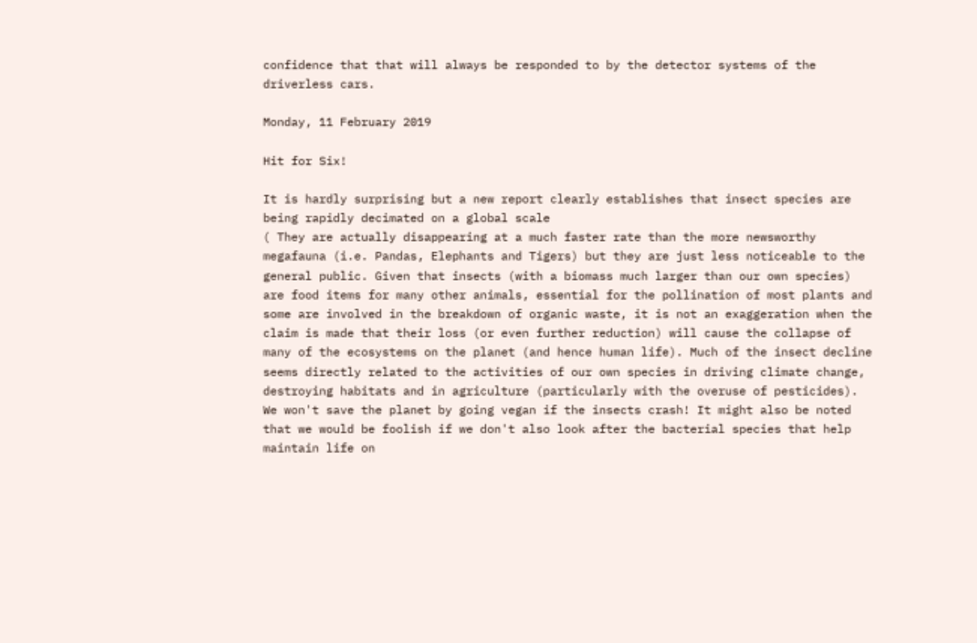confidence that that will always be responded to by the detector systems of the driverless cars.

Monday, 11 February 2019

Hit for Six!

It is hardly surprising but a new report clearly establishes that insect species are being rapidly decimated on a global scale
( They are actually disappearing at a much faster rate than the more newsworthy megafauna (i.e. Pandas, Elephants and Tigers) but they are just less noticeable to the general public. Given that insects (with a biomass much larger than our own species) are food items for many other animals, essential for the pollination of most plants and some are involved in the breakdown of organic waste, it is not an exaggeration when the claim is made that their loss (or even further reduction) will cause the collapse of many of the ecosystems on the planet (and hence human life). Much of the insect decline seems directly related to the activities of our own species in driving climate change, destroying habitats and in agriculture (particularly with the overuse of pesticides). We won't save the planet by going vegan if the insects crash! It might also be noted that we would be foolish if we don't also look after the bacterial species that help maintain life on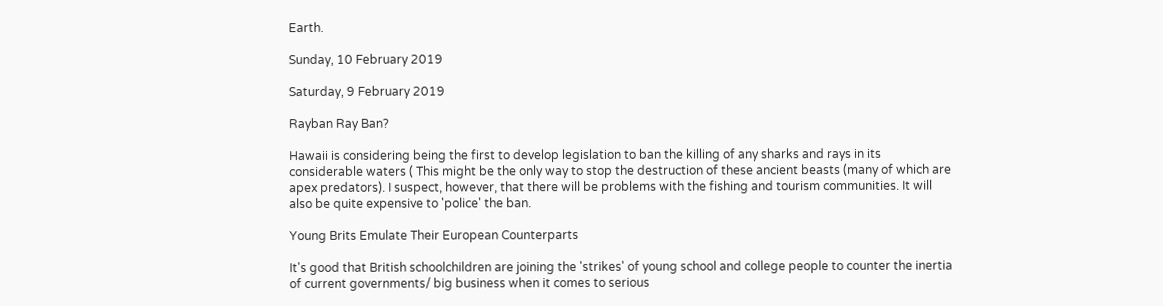Earth.

Sunday, 10 February 2019

Saturday, 9 February 2019

Rayban Ray Ban?

Hawaii is considering being the first to develop legislation to ban the killing of any sharks and rays in its considerable waters ( This might be the only way to stop the destruction of these ancient beasts (many of which are apex predators). I suspect, however, that there will be problems with the fishing and tourism communities. It will also be quite expensive to 'police' the ban.

Young Brits Emulate Their European Counterparts

It's good that British schoolchildren are joining the 'strikes' of young school and college people to counter the inertia of current governments/ big business when it comes to serious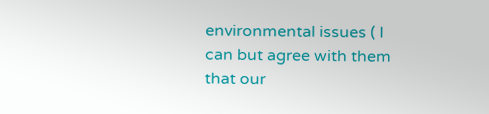environmental issues ( I can but agree with them that our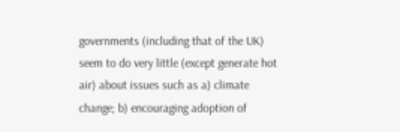governments (including that of the UK) seem to do very little (except generate hot air) about issues such as a) climate change; b) encouraging adoption of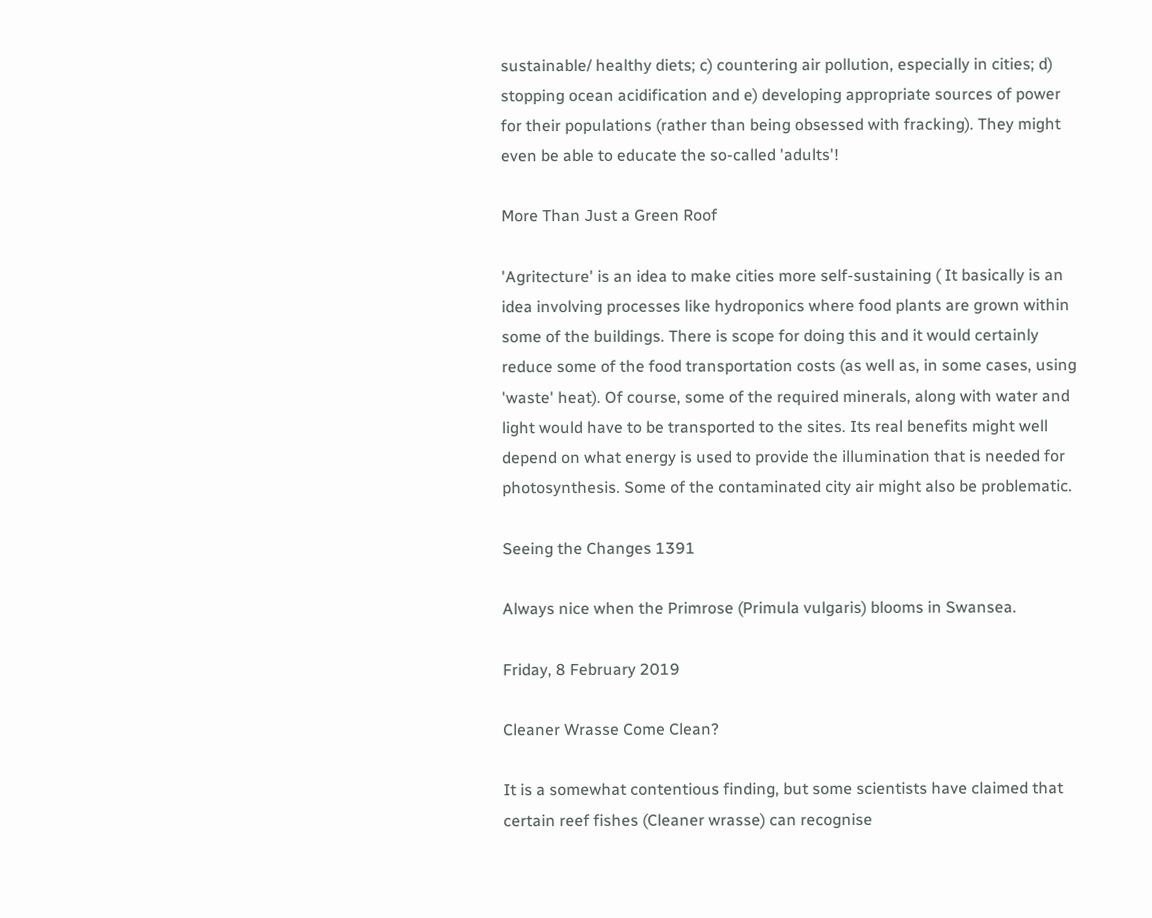sustainable/ healthy diets; c) countering air pollution, especially in cities; d) stopping ocean acidification and e) developing appropriate sources of power for their populations (rather than being obsessed with fracking). They might even be able to educate the so-called 'adults'!

More Than Just a Green Roof

'Agritecture' is an idea to make cities more self-sustaining ( It basically is an idea involving processes like hydroponics where food plants are grown within some of the buildings. There is scope for doing this and it would certainly reduce some of the food transportation costs (as well as, in some cases, using 'waste' heat). Of course, some of the required minerals, along with water and light would have to be transported to the sites. Its real benefits might well depend on what energy is used to provide the illumination that is needed for photosynthesis. Some of the contaminated city air might also be problematic.

Seeing the Changes 1391

Always nice when the Primrose (Primula vulgaris) blooms in Swansea.

Friday, 8 February 2019

Cleaner Wrasse Come Clean?

It is a somewhat contentious finding, but some scientists have claimed that certain reef fishes (Cleaner wrasse) can recognise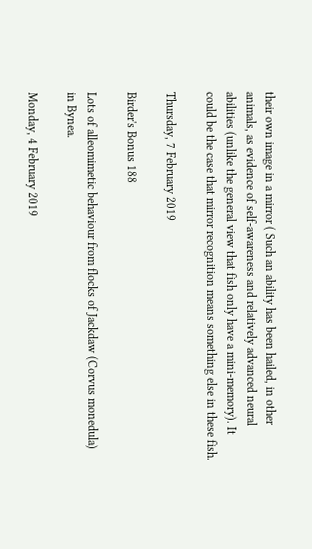their own image in a mirror ( Such an ability has been hailed, in other animals, as evidence of self-awareness and relatively advanced neural abilities (unlike the general view that fish only have a mini-memory). It could be the case that mirror recognition means something else in these fish.

Thursday, 7 February 2019

Birder's Bonus 188

Lots of alleomimetic behaviour from flocks of Jackdaw (Corvus monedula) in Bynea.

Monday, 4 February 2019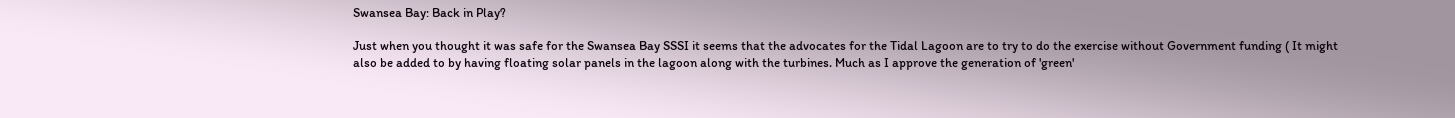Swansea Bay: Back in Play?

Just when you thought it was safe for the Swansea Bay SSSI it seems that the advocates for the Tidal Lagoon are to try to do the exercise without Government funding ( It might also be added to by having floating solar panels in the lagoon along with the turbines. Much as I approve the generation of 'green'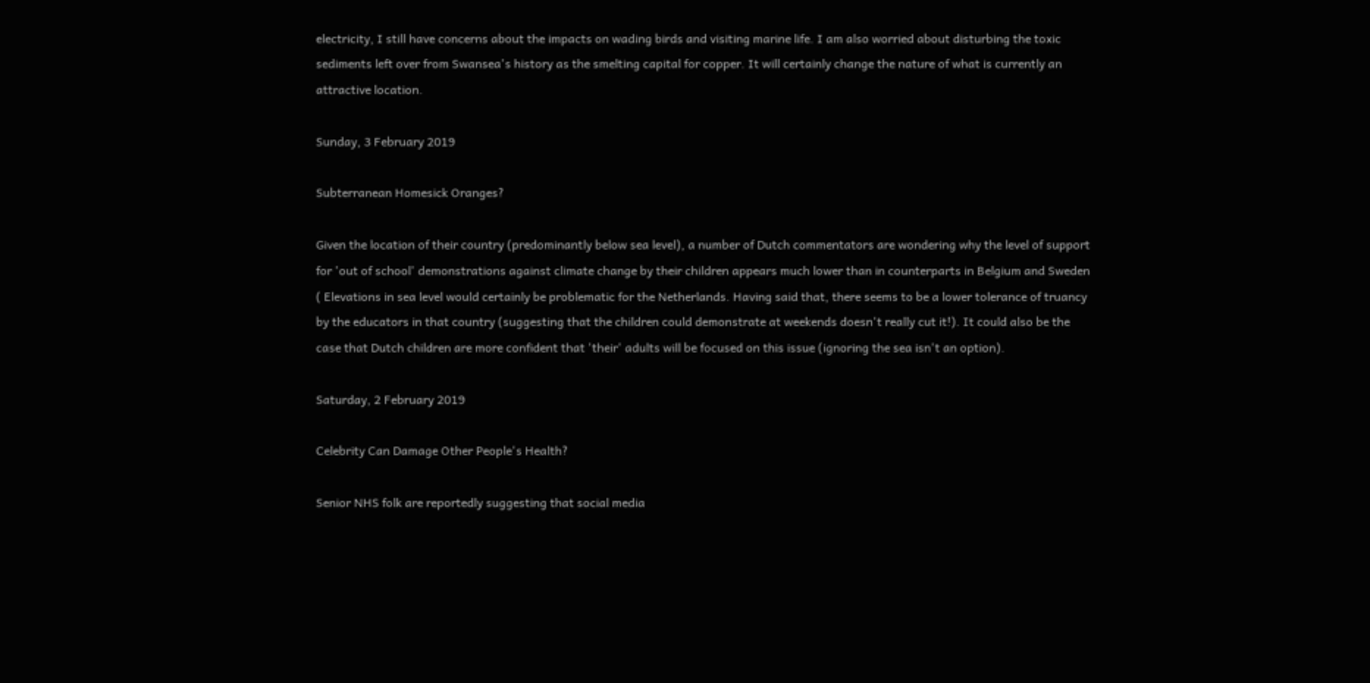electricity, I still have concerns about the impacts on wading birds and visiting marine life. I am also worried about disturbing the toxic sediments left over from Swansea's history as the smelting capital for copper. It will certainly change the nature of what is currently an attractive location.

Sunday, 3 February 2019

Subterranean Homesick Oranges?

Given the location of their country (predominantly below sea level), a number of Dutch commentators are wondering why the level of support for 'out of school' demonstrations against climate change by their children appears much lower than in counterparts in Belgium and Sweden  ( Elevations in sea level would certainly be problematic for the Netherlands. Having said that, there seems to be a lower tolerance of truancy by the educators in that country (suggesting that the children could demonstrate at weekends doesn't really cut it!). It could also be the case that Dutch children are more confident that 'their' adults will be focused on this issue (ignoring the sea isn't an option).

Saturday, 2 February 2019

Celebrity Can Damage Other People's Health?

Senior NHS folk are reportedly suggesting that social media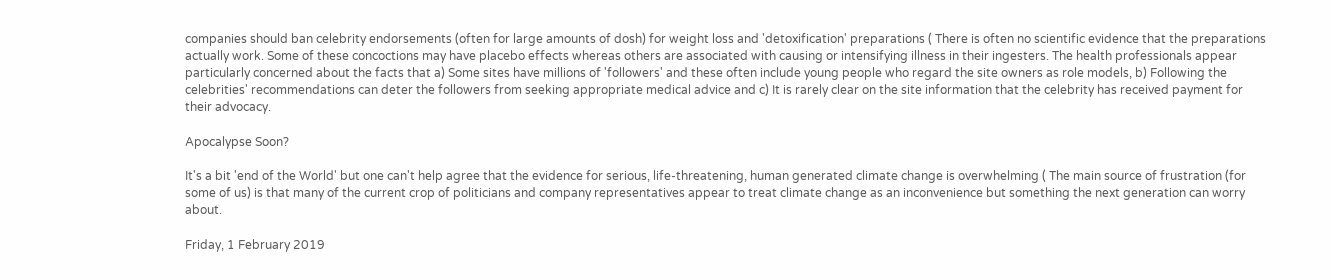companies should ban celebrity endorsements (often for large amounts of dosh) for weight loss and 'detoxification' preparations ( There is often no scientific evidence that the preparations actually work. Some of these concoctions may have placebo effects whereas others are associated with causing or intensifying illness in their ingesters. The health professionals appear particularly concerned about the facts that a) Some sites have millions of 'followers' and these often include young people who regard the site owners as role models, b) Following the celebrities' recommendations can deter the followers from seeking appropriate medical advice and c) It is rarely clear on the site information that the celebrity has received payment for their advocacy.

Apocalypse Soon?

It's a bit 'end of the World' but one can't help agree that the evidence for serious, life-threatening, human generated climate change is overwhelming ( The main source of frustration (for some of us) is that many of the current crop of politicians and company representatives appear to treat climate change as an inconvenience but something the next generation can worry about.

Friday, 1 February 2019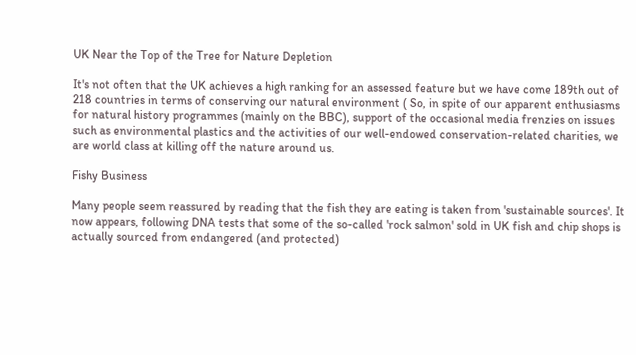UK Near the Top of the Tree for Nature Depletion

It's not often that the UK achieves a high ranking for an assessed feature but we have come 189th out of 218 countries in terms of conserving our natural environment ( So, in spite of our apparent enthusiasms for natural history programmes (mainly on the BBC), support of the occasional media frenzies on issues such as environmental plastics and the activities of our well-endowed conservation-related charities, we are world class at killing off the nature around us.

Fishy Business

Many people seem reassured by reading that the fish they are eating is taken from 'sustainable sources'. It now appears, following DNA tests that some of the so-called 'rock salmon' sold in UK fish and chip shops is actually sourced from endangered (and protected)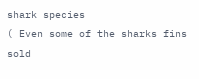shark species
( Even some of the sharks fins sold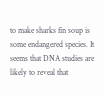to make sharks fin soup is some endangered species. It seems that DNA studies are likely to reveal that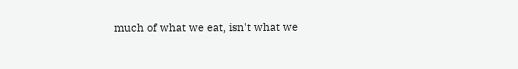much of what we eat, isn't what we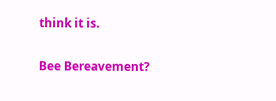think it is.

Bee Bereavement?